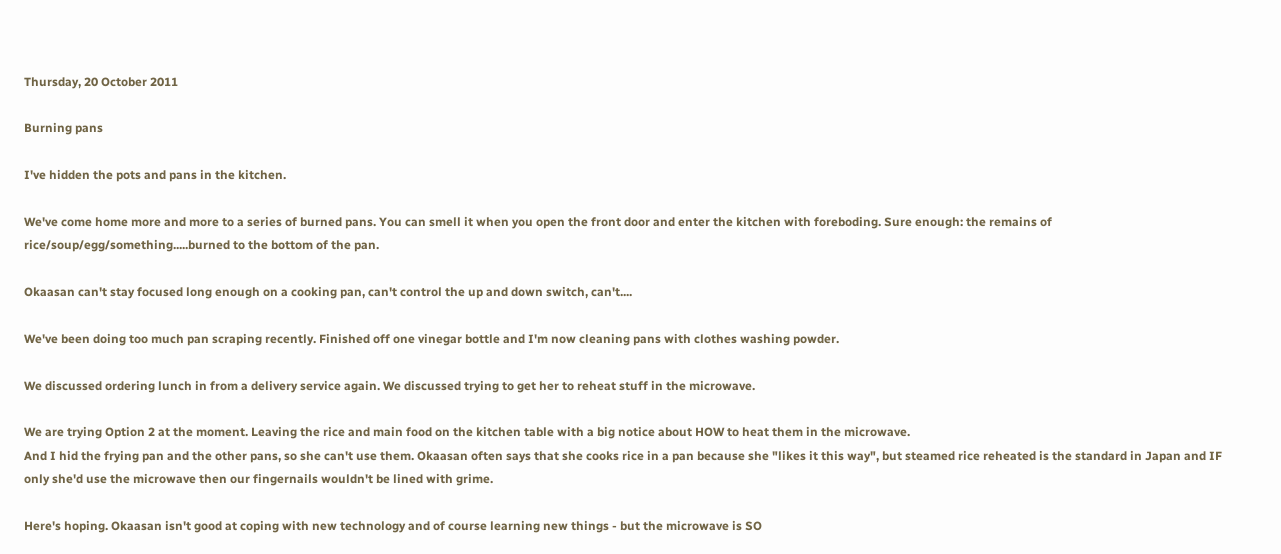Thursday, 20 October 2011

Burning pans

I've hidden the pots and pans in the kitchen.

We've come home more and more to a series of burned pans. You can smell it when you open the front door and enter the kitchen with foreboding. Sure enough: the remains of rice/soup/egg/something.....burned to the bottom of the pan.

Okaasan can't stay focused long enough on a cooking pan, can't control the up and down switch, can't....

We've been doing too much pan scraping recently. Finished off one vinegar bottle and I'm now cleaning pans with clothes washing powder.

We discussed ordering lunch in from a delivery service again. We discussed trying to get her to reheat stuff in the microwave.

We are trying Option 2 at the moment. Leaving the rice and main food on the kitchen table with a big notice about HOW to heat them in the microwave.
And I hid the frying pan and the other pans, so she can't use them. Okaasan often says that she cooks rice in a pan because she "likes it this way", but steamed rice reheated is the standard in Japan and IF only she'd use the microwave then our fingernails wouldn't be lined with grime.

Here's hoping. Okaasan isn't good at coping with new technology and of course learning new things - but the microwave is SO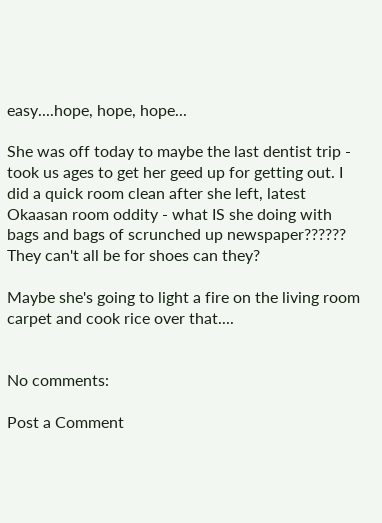easy....hope, hope, hope...

She was off today to maybe the last dentist trip - took us ages to get her geed up for getting out. I did a quick room clean after she left, latest Okaasan room oddity - what IS she doing with bags and bags of scrunched up newspaper?????? They can't all be for shoes can they?

Maybe she's going to light a fire on the living room carpet and cook rice over that....


No comments:

Post a Comment